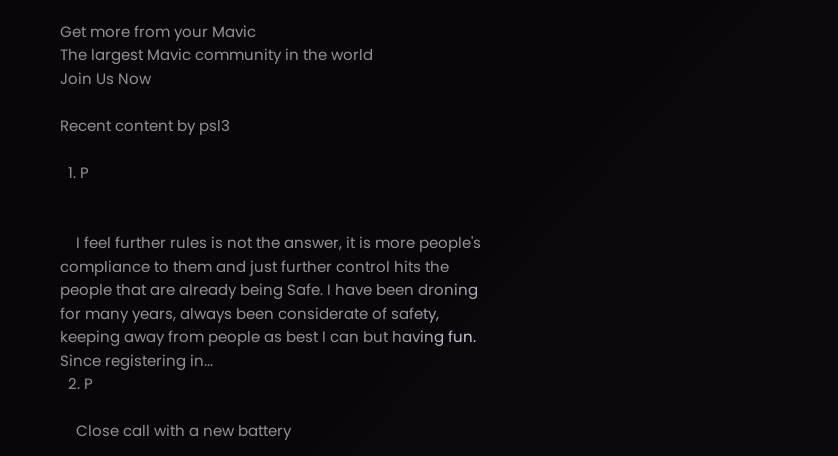Get more from your Mavic
The largest Mavic community in the world
Join Us Now

Recent content by psl3

  1. P


    I feel further rules is not the answer, it is more people's compliance to them and just further control hits the people that are already being Safe. I have been droning for many years, always been considerate of safety, keeping away from people as best I can but having fun. Since registering in...
  2. P

    Close call with a new battery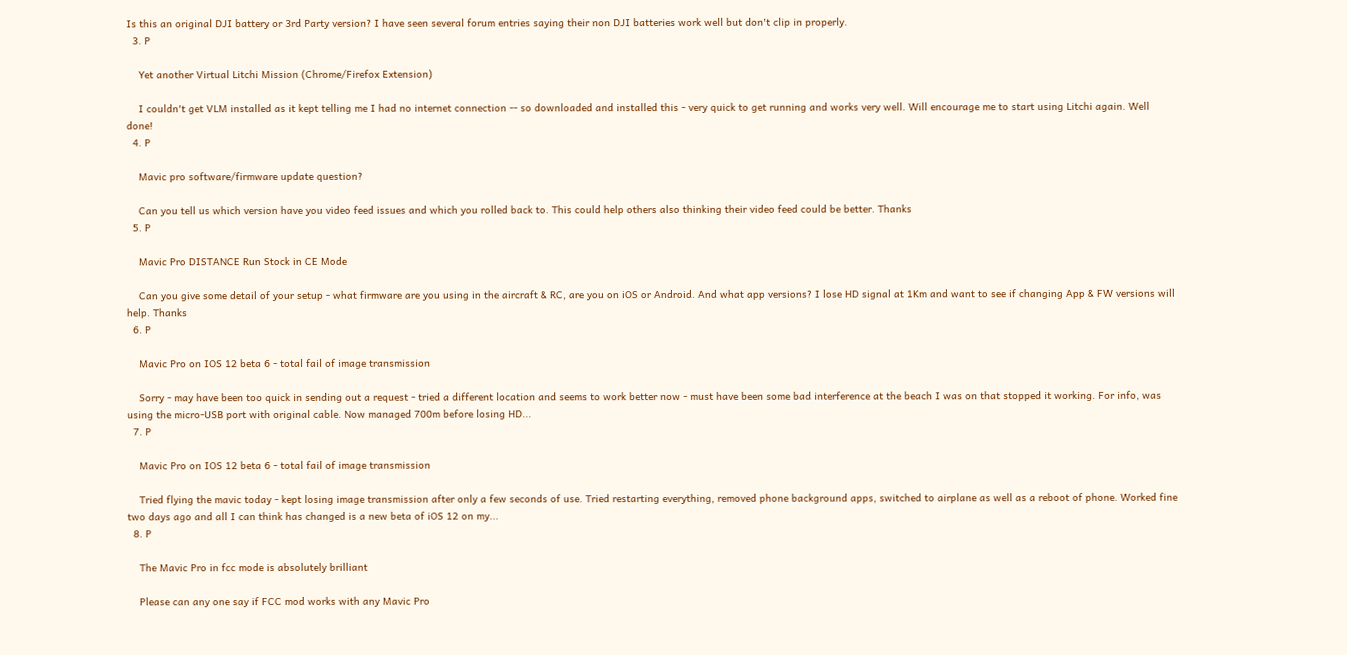Is this an original DJI battery or 3rd Party version? I have seen several forum entries saying their non DJI batteries work well but don't clip in properly.
  3. P

    Yet another Virtual Litchi Mission (Chrome/Firefox Extension)

    I couldn't get VLM installed as it kept telling me I had no internet connection -- so downloaded and installed this - very quick to get running and works very well. Will encourage me to start using Litchi again. Well done!
  4. P

    Mavic pro software/firmware update question?

    Can you tell us which version have you video feed issues and which you rolled back to. This could help others also thinking their video feed could be better. Thanks
  5. P

    Mavic Pro DISTANCE Run Stock in CE Mode

    Can you give some detail of your setup - what firmware are you using in the aircraft & RC, are you on iOS or Android. And what app versions? I lose HD signal at 1Km and want to see if changing App & FW versions will help. Thanks
  6. P

    Mavic Pro on IOS 12 beta 6 - total fail of image transmission

    Sorry - may have been too quick in sending out a request - tried a different location and seems to work better now - must have been some bad interference at the beach I was on that stopped it working. For info, was using the micro-USB port with original cable. Now managed 700m before losing HD...
  7. P

    Mavic Pro on IOS 12 beta 6 - total fail of image transmission

    Tried flying the mavic today - kept losing image transmission after only a few seconds of use. Tried restarting everything, removed phone background apps, switched to airplane as well as a reboot of phone. Worked fine two days ago and all I can think has changed is a new beta of iOS 12 on my...
  8. P

    The Mavic Pro in fcc mode is absolutely brilliant

    Please can any one say if FCC mod works with any Mavic Pro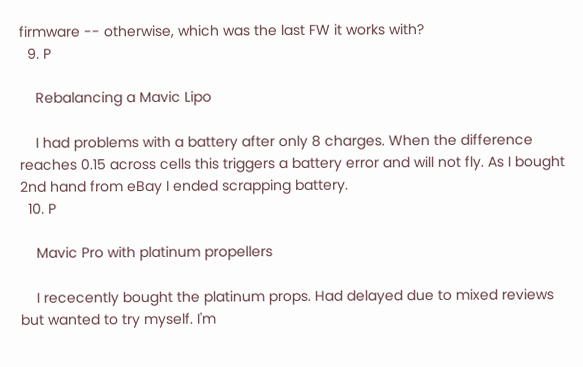firmware -- otherwise, which was the last FW it works with?
  9. P

    Rebalancing a Mavic Lipo

    I had problems with a battery after only 8 charges. When the difference reaches 0.15 across cells this triggers a battery error and will not fly. As I bought 2nd hand from eBay I ended scrapping battery.
  10. P

    Mavic Pro with platinum propellers

    I rececently bought the platinum props. Had delayed due to mixed reviews but wanted to try myself. I'm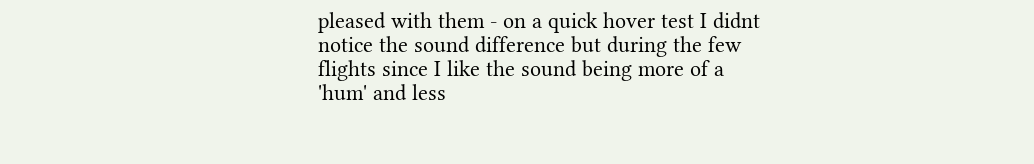pleased with them - on a quick hover test I didnt notice the sound difference but during the few flights since I like the sound being more of a 'hum' and less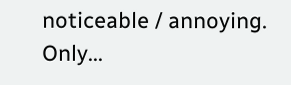noticeable / annoying. Only...